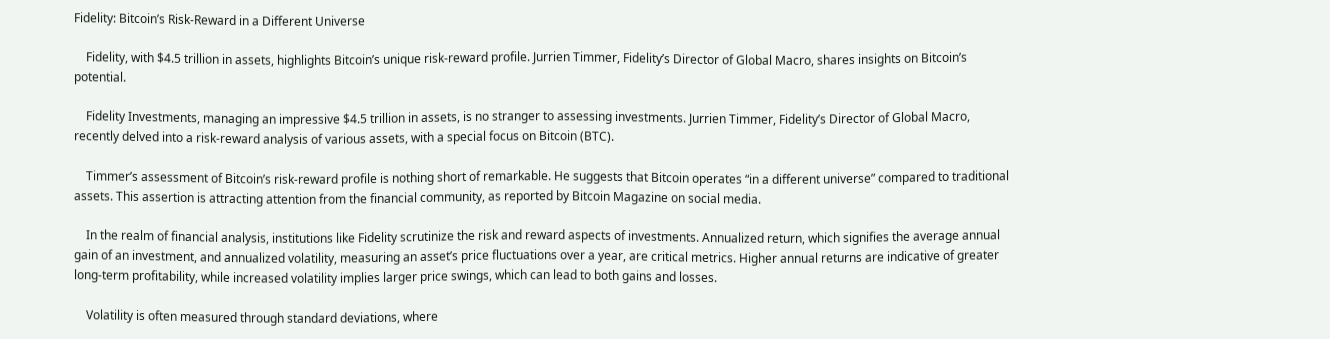Fidelity: Bitcoin’s Risk-Reward in a Different Universe

    Fidelity, with $4.5 trillion in assets, highlights Bitcoin’s unique risk-reward profile. Jurrien Timmer, Fidelity’s Director of Global Macro, shares insights on Bitcoin’s potential.

    Fidelity Investments, managing an impressive $4.5 trillion in assets, is no stranger to assessing investments. Jurrien Timmer, Fidelity’s Director of Global Macro, recently delved into a risk-reward analysis of various assets, with a special focus on Bitcoin (BTC).

    Timmer’s assessment of Bitcoin’s risk-reward profile is nothing short of remarkable. He suggests that Bitcoin operates “in a different universe” compared to traditional assets. This assertion is attracting attention from the financial community, as reported by Bitcoin Magazine on social media.

    In the realm of financial analysis, institutions like Fidelity scrutinize the risk and reward aspects of investments. Annualized return, which signifies the average annual gain of an investment, and annualized volatility, measuring an asset’s price fluctuations over a year, are critical metrics. Higher annual returns are indicative of greater long-term profitability, while increased volatility implies larger price swings, which can lead to both gains and losses.

    Volatility is often measured through standard deviations, where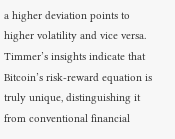a higher deviation points to higher volatility and vice versa. Timmer’s insights indicate that Bitcoin’s risk-reward equation is truly unique, distinguishing it from conventional financial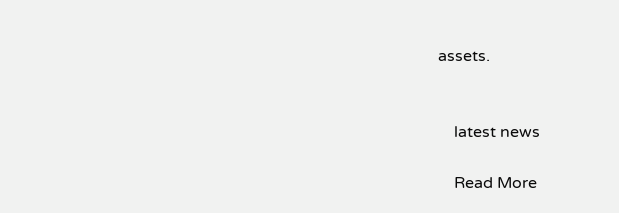assets.


    latest news

    Read More